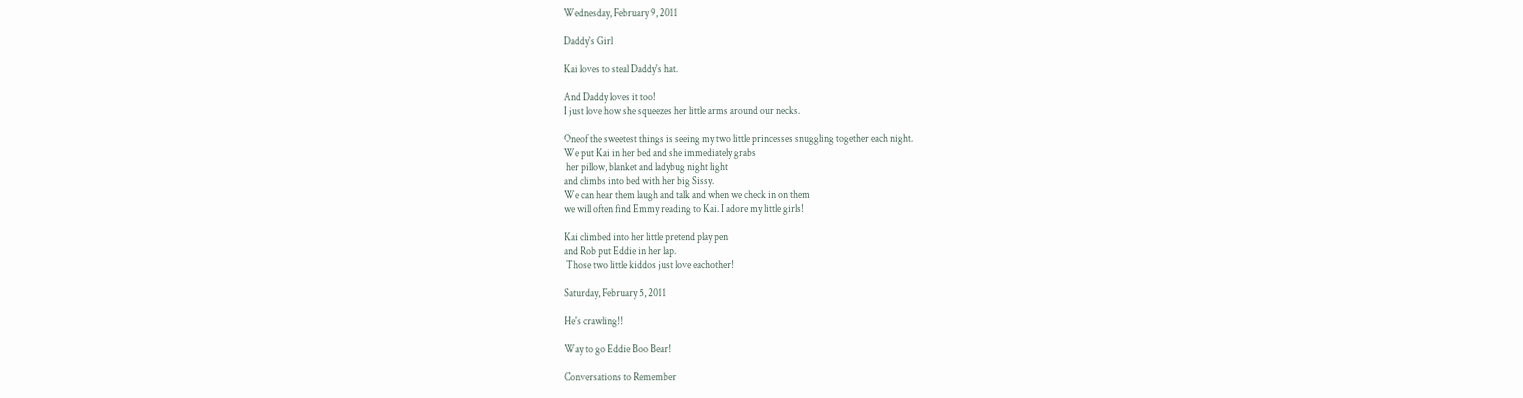Wednesday, February 9, 2011

Daddy's Girl

Kai loves to steal Daddy's hat.

And Daddy loves it too!
I just love how she squeezes her little arms around our necks.

Oneof the sweetest things is seeing my two little princesses snuggling together each night.
We put Kai in her bed and she immediately grabs
 her pillow, blanket and ladybug night light
and climbs into bed with her big Sissy.
We can hear them laugh and talk and when we check in on them
we will often find Emmy reading to Kai. I adore my little girls!

Kai climbed into her little pretend play pen
and Rob put Eddie in her lap.
 Those two little kiddos just love eachother!

Saturday, February 5, 2011

He's crawling!!

Way to go Eddie Boo Bear!

Conversations to Remember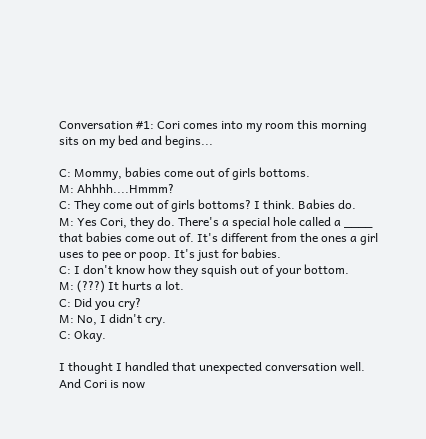Conversation #1: Cori comes into my room this morning sits on my bed and begins...

C: Mommy, babies come out of girls bottoms.
M: Ahhhh....Hmmm?
C: They come out of girls bottoms? I think. Babies do.
M: Yes Cori, they do. There's a special hole called a ____ that babies come out of. It's different from the ones a girl uses to pee or poop. It's just for babies.
C: I don't know how they squish out of your bottom.
M: (???) It hurts a lot.
C: Did you cry?
M: No, I didn't cry.
C: Okay.

I thought I handled that unexpected conversation well. And Cori is now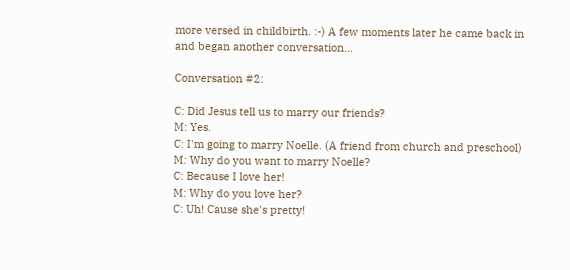more versed in childbirth. :-) A few moments later he came back in and began another conversation...

Conversation #2:

C: Did Jesus tell us to marry our friends?
M: Yes.
C: I'm going to marry Noelle. (A friend from church and preschool)
M: Why do you want to marry Noelle?
C: Because I love her!
M: Why do you love her?
C: Uh! Cause she's pretty!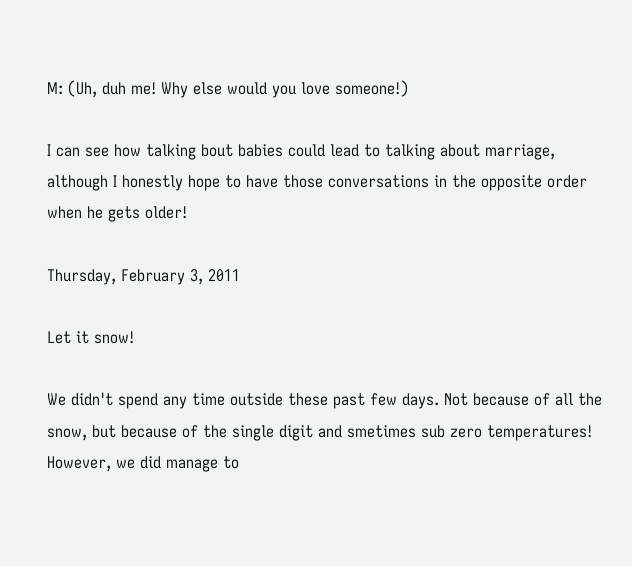M: (Uh, duh me! Why else would you love someone!)

I can see how talking bout babies could lead to talking about marriage, although I honestly hope to have those conversations in the opposite order when he gets older!

Thursday, February 3, 2011

Let it snow!

We didn't spend any time outside these past few days. Not because of all the snow, but because of the single digit and smetimes sub zero temperatures! However, we did manage to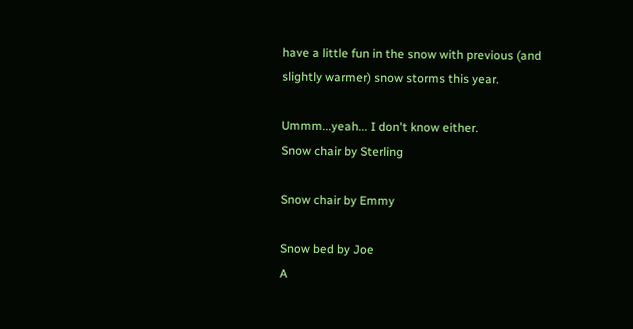have a little fun in the snow with previous (and slightly warmer) snow storms this year.

Ummm...yeah... I don't know either.
Snow chair by Sterling

Snow chair by Emmy

Snow bed by Joe
A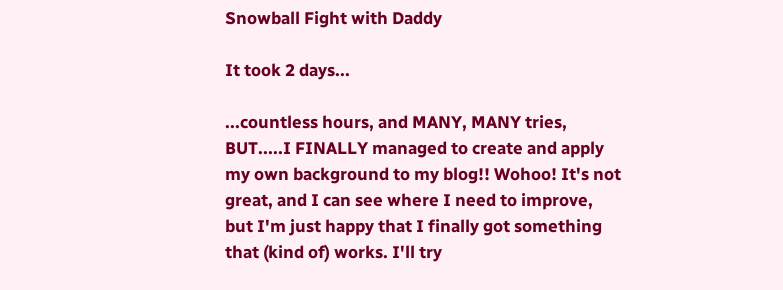Snowball Fight with Daddy

It took 2 days...

...countless hours, and MANY, MANY tries, BUT.....I FINALLY managed to create and apply my own background to my blog!! Wohoo! It's not great, and I can see where I need to improve, but I'm just happy that I finally got something that (kind of) works. I'll try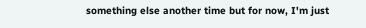something else another time but for now, I'm just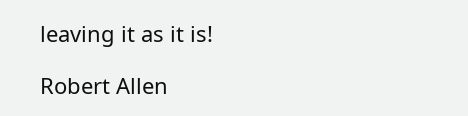leaving it as it is!

Robert Allen